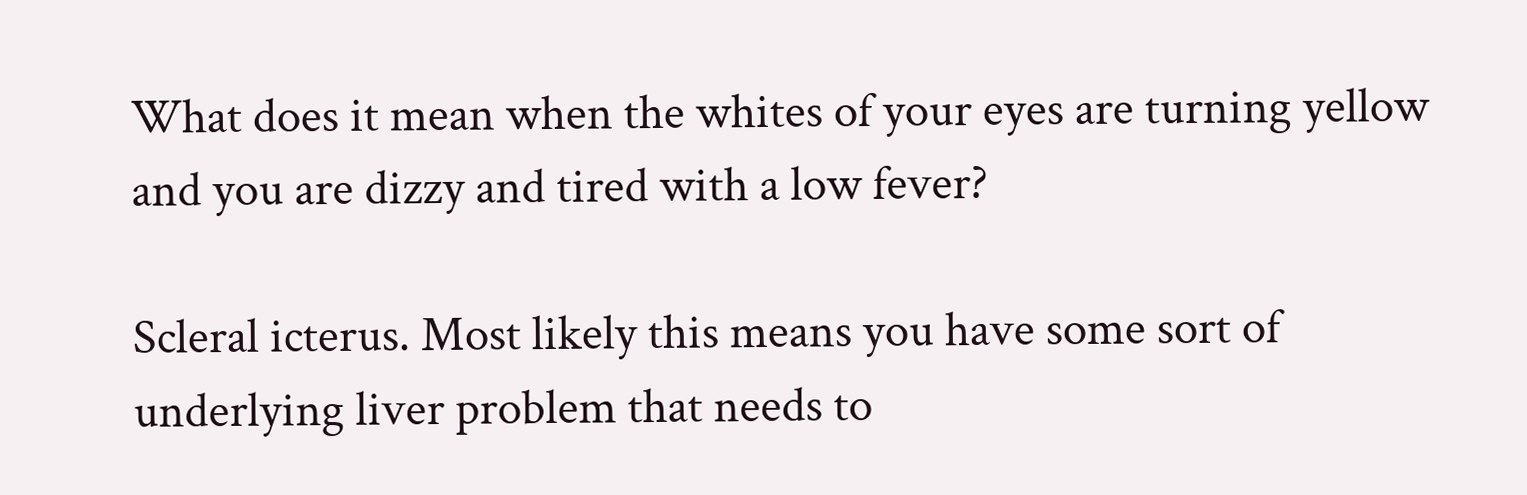What does it mean when the whites of your eyes are turning yellow and you are dizzy and tired with a low fever?

Scleral icterus. Most likely this means you have some sort of underlying liver problem that needs to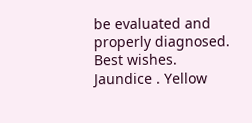be evaluated and properly diagnosed. Best wishes.
Jaundice . Yellow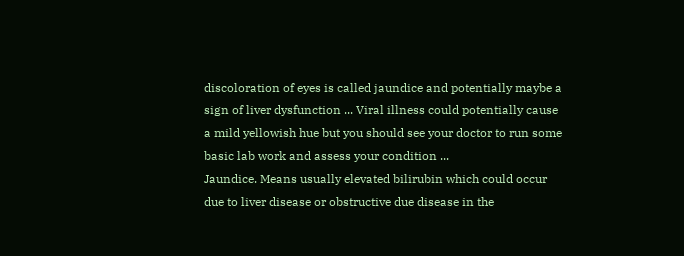discoloration of eyes is called jaundice and potentially maybe a sign of liver dysfunction ... Viral illness could potentially cause a mild yellowish hue but you should see your doctor to run some basic lab work and assess your condition ...
Jaundice. Means usually elevated bilirubin which could occur due to liver disease or obstructive due disease in the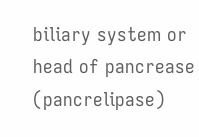biliary system or head of pancrease (pancrelipase)